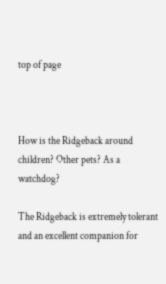top of page



How is the Ridgeback around children? Other pets? As a watchdog?

The Ridgeback is extremely tolerant and an excellent companion for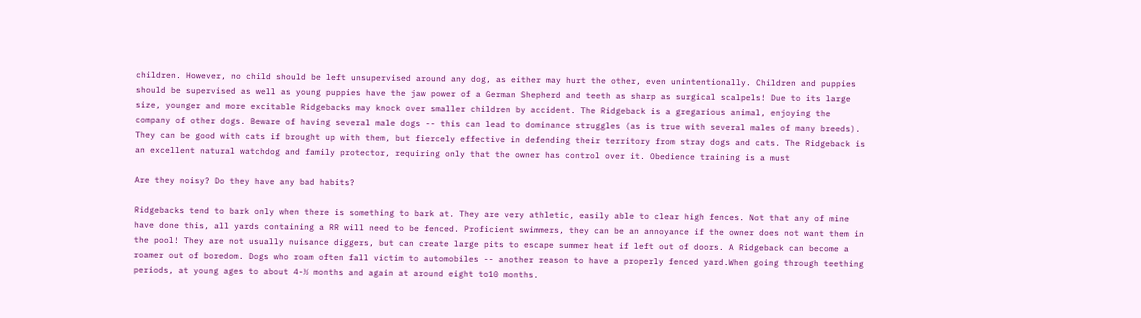children. However, no child should be left unsupervised around any dog, as either may hurt the other, even unintentionally. Children and puppies should be supervised as well as young puppies have the jaw power of a German Shepherd and teeth as sharp as surgical scalpels! Due to its large size, younger and more excitable Ridgebacks may knock over smaller children by accident. The Ridgeback is a gregarious animal, enjoying the company of other dogs. Beware of having several male dogs -- this can lead to dominance struggles (as is true with several males of many breeds). They can be good with cats if brought up with them, but fiercely effective in defending their territory from stray dogs and cats. The Ridgeback is an excellent natural watchdog and family protector, requiring only that the owner has control over it. Obedience training is a must

Are they noisy? Do they have any bad habits?

Ridgebacks tend to bark only when there is something to bark at. They are very athletic, easily able to clear high fences. Not that any of mine have done this, all yards containing a RR will need to be fenced. Proficient swimmers, they can be an annoyance if the owner does not want them in the pool! They are not usually nuisance diggers, but can create large pits to escape summer heat if left out of doors. A Ridgeback can become a roamer out of boredom. Dogs who roam often fall victim to automobiles -- another reason to have a properly fenced yard.When going through teething periods, at young ages to about 4-½ months and again at around eight to10 months.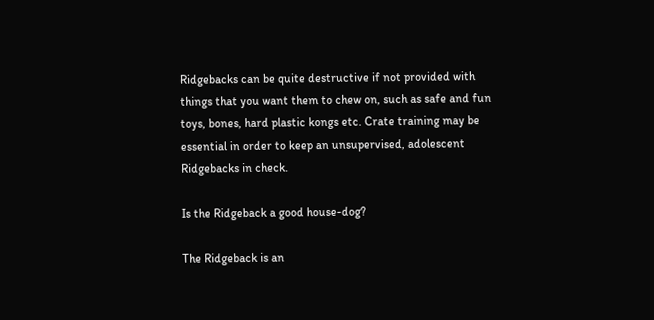Ridgebacks can be quite destructive if not provided with things that you want them to chew on, such as safe and fun toys, bones, hard plastic kongs etc. Crate training may be essential in order to keep an unsupervised, adolescent Ridgebacks in check.

Is the Ridgeback a good house-dog?

The Ridgeback is an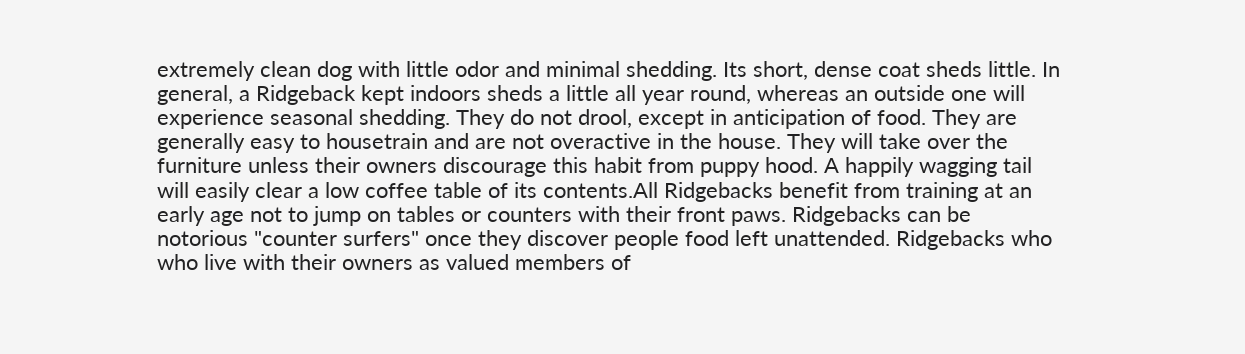extremely clean dog with little odor and minimal shedding. Its short, dense coat sheds little. In general, a Ridgeback kept indoors sheds a little all year round, whereas an outside one will experience seasonal shedding. They do not drool, except in anticipation of food. They are generally easy to housetrain and are not overactive in the house. They will take over the furniture unless their owners discourage this habit from puppy hood. A happily wagging tail will easily clear a low coffee table of its contents.All Ridgebacks benefit from training at an early age not to jump on tables or counters with their front paws. Ridgebacks can be notorious "counter surfers" once they discover people food left unattended. Ridgebacks who who live with their owners as valued members of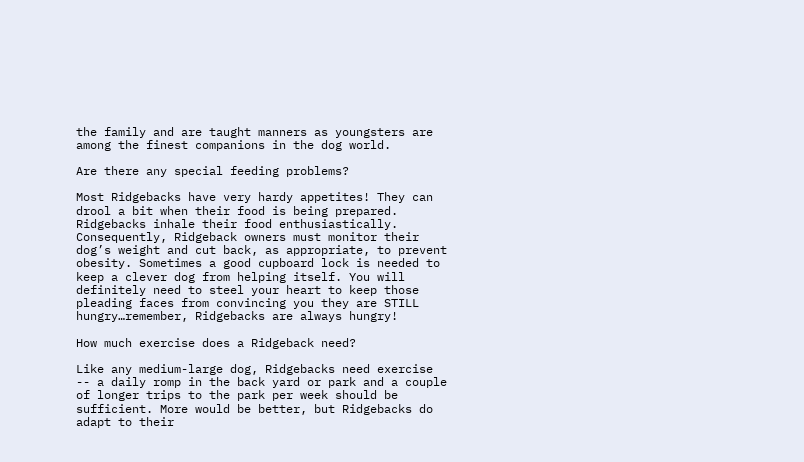the family and are taught manners as youngsters are among the finest companions in the dog world.

Are there any special feeding problems?

Most Ridgebacks have very hardy appetites! They can drool a bit when their food is being prepared. Ridgebacks inhale their food enthusiastically. Consequently, Ridgeback owners must monitor their dog’s weight and cut back, as appropriate, to prevent obesity. Sometimes a good cupboard lock is needed to keep a clever dog from helping itself. You will definitely need to steel your heart to keep those pleading faces from convincing you they are STILL hungry…remember, Ridgebacks are always hungry!

How much exercise does a Ridgeback need?

Like any medium-large dog, Ridgebacks need exercise -- a daily romp in the back yard or park and a couple of longer trips to the park per week should be sufficient. More would be better, but Ridgebacks do adapt to their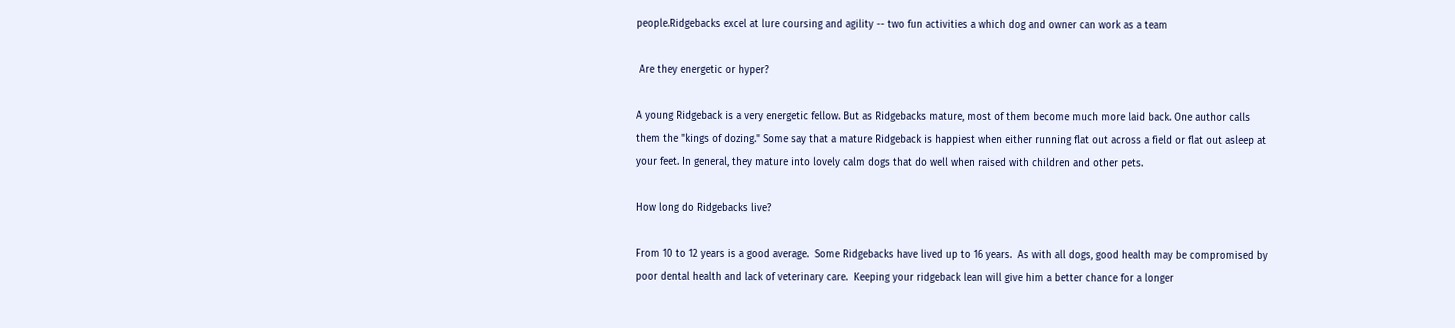people.Ridgebacks excel at lure coursing and agility -- two fun activities a which dog and owner can work as a team

 Are they energetic or hyper?

A young Ridgeback is a very energetic fellow. But as Ridgebacks mature, most of them become much more laid back. One author calls them the "kings of dozing." Some say that a mature Ridgeback is happiest when either running flat out across a field or flat out asleep at your feet. In general, they mature into lovely calm dogs that do well when raised with children and other pets.

How long do Ridgebacks live?

From 10 to 12 years is a good average.  Some Ridgebacks have lived up to 16 years.  As with all dogs, good health may be compromised by poor dental health and lack of veterinary care.  Keeping your ridgeback lean will give him a better chance for a longer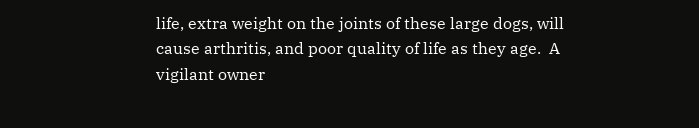life, extra weight on the joints of these large dogs, will cause arthritis, and poor quality of life as they age.  A vigilant owner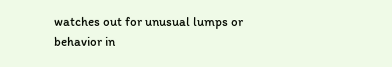watches out for unusual lumps or behavior in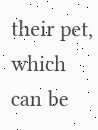their pet, which can be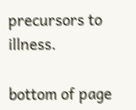precursors to illness.

bottom of page